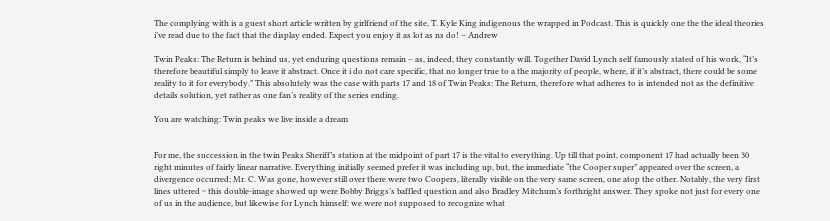The complying with is a guest short article written by girlfriend of the site, T. Kyle King indigenous the wrapped in Podcast. This is quickly one the the ideal theories i’ve read due to the fact that the display ended. Expect you enjoy it as lot as ns do! – Andrew

Twin Peaks: The Return is behind us, yet enduring questions remain – as, indeed, they constantly will. Together David Lynch self famously stated of his work, “It’s therefore beautiful simply to leave it abstract. Once it i do not care specific, that no longer true to a the majority of people, where, if it’s abstract, there could be some reality to it for everybody.” This absolutely was the case with parts 17 and 18 of Twin Peaks: The Return, therefore what adheres to is intended not as the definitive details solution, yet rather as one fan’s reality of the series ending.

You are watching: Twin peaks we live inside a dream


For me, the succession in the twin Peaks Sheriff’s station at the midpoint of part 17 is the vital to everything. Up till that point, component 17 had actually been 30 right minutes of fairly linear narrative. Everything initially seemed prefer it was including up, but, the immediate “the Cooper super” appeared over the screen, a divergence occurred; Mr. C. Was gone, however still over there were two Coopers, literally visible on the very same screen, one atop the other. Notably, the very first lines uttered ~ this double-image showed up were Bobby Briggs’s baffled question and also Bradley Mitchum’s forthright answer. They spoke not just for every one of us in the audience, but likewise for Lynch himself: we were not supposed to recognize what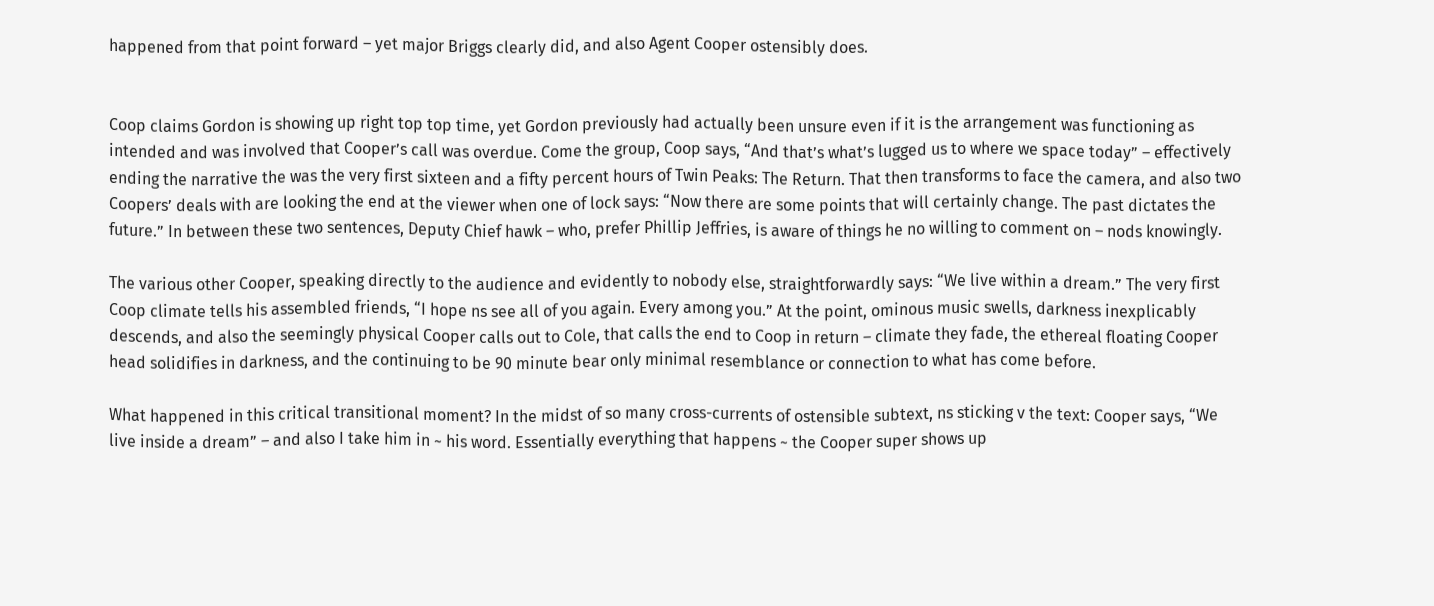happened from that point forward – yet major Briggs clearly did, and also Agent Cooper ostensibly does.


Coop claims Gordon is showing up right top top time, yet Gordon previously had actually been unsure even if it is the arrangement was functioning as intended and was involved that Cooper’s call was overdue. Come the group, Coop says, “And that’s what’s lugged us to where we space today” – effectively ending the narrative the was the very first sixteen and a fifty percent hours of Twin Peaks: The Return. That then transforms to face the camera, and also two Coopers’ deals with are looking the end at the viewer when one of lock says: “Now there are some points that will certainly change. The past dictates the future.” In between these two sentences, Deputy Chief hawk – who, prefer Phillip Jeffries, is aware of things he no willing to comment on – nods knowingly.

The various other Cooper, speaking directly to the audience and evidently to nobody else, straightforwardly says: “We live within a dream.” The very first Coop climate tells his assembled friends, “I hope ns see all of you again. Every among you.” At the point, ominous music swells, darkness inexplicably descends, and also the seemingly physical Cooper calls out to Cole, that calls the end to Coop in return – climate they fade, the ethereal floating Cooper head solidifies in darkness, and the continuing to be 90 minute bear only minimal resemblance or connection to what has come before.

What happened in this critical transitional moment? In the midst of so many cross-currents of ostensible subtext, ns sticking v the text: Cooper says, “We live inside a dream” – and also I take him in ~ his word. Essentially everything that happens ~ the Cooper super shows up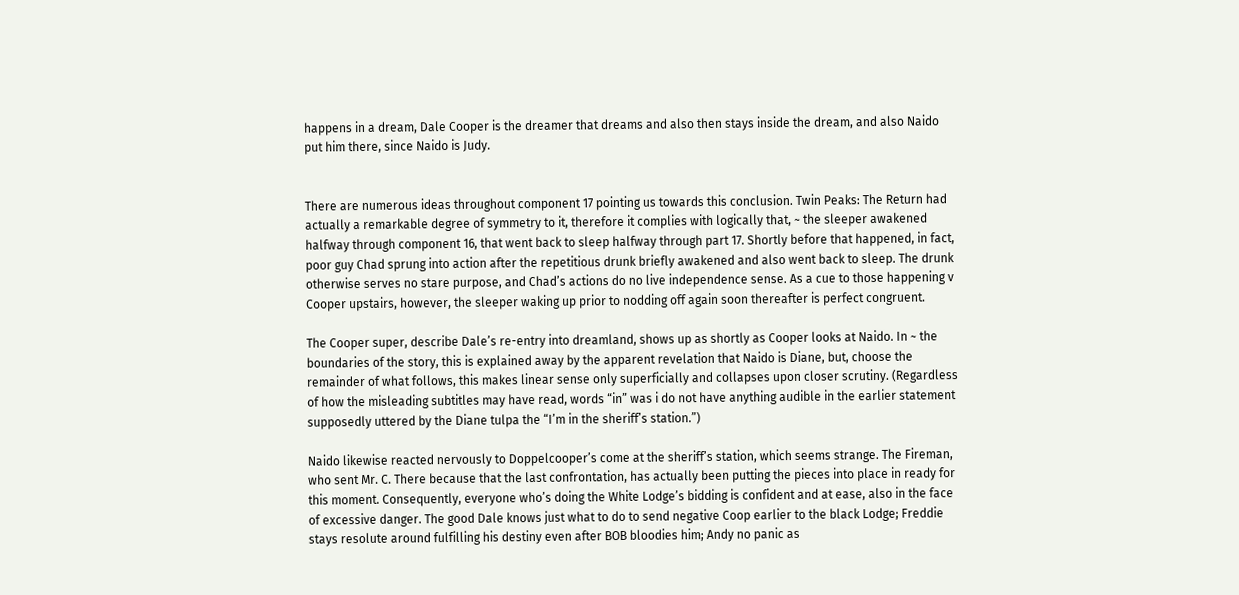happens in a dream, Dale Cooper is the dreamer that dreams and also then stays inside the dream, and also Naido put him there, since Naido is Judy.


There are numerous ideas throughout component 17 pointing us towards this conclusion. Twin Peaks: The Return had actually a remarkable degree of symmetry to it, therefore it complies with logically that, ~ the sleeper awakened halfway through component 16, that went back to sleep halfway through part 17. Shortly before that happened, in fact, poor guy Chad sprung into action after the repetitious drunk briefly awakened and also went back to sleep. The drunk otherwise serves no stare purpose, and Chad’s actions do no live independence sense. As a cue to those happening v Cooper upstairs, however, the sleeper waking up prior to nodding off again soon thereafter is perfect congruent.

The Cooper super, describe Dale’s re-entry into dreamland, shows up as shortly as Cooper looks at Naido. In ~ the boundaries of the story, this is explained away by the apparent revelation that Naido is Diane, but, choose the remainder of what follows, this makes linear sense only superficially and collapses upon closer scrutiny. (Regardless of how the misleading subtitles may have read, words “in” was i do not have anything audible in the earlier statement supposedly uttered by the Diane tulpa the “I’m in the sheriff’s station.”)

Naido likewise reacted nervously to Doppelcooper’s come at the sheriff’s station, which seems strange. The Fireman, who sent Mr. C. There because that the last confrontation, has actually been putting the pieces into place in ready for this moment. Consequently, everyone who’s doing the White Lodge’s bidding is confident and at ease, also in the face of excessive danger. The good Dale knows just what to do to send negative Coop earlier to the black Lodge; Freddie stays resolute around fulfilling his destiny even after BOB bloodies him; Andy no panic as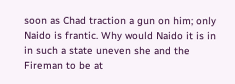soon as Chad traction a gun on him; only Naido is frantic. Why would Naido it is in in such a state uneven she and the Fireman to be at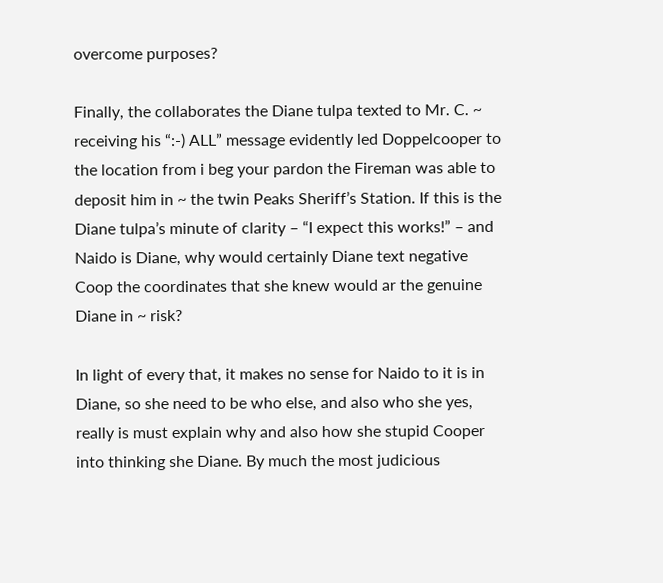overcome purposes?

Finally, the collaborates the Diane tulpa texted to Mr. C. ~ receiving his “:-) ALL” message evidently led Doppelcooper to the location from i beg your pardon the Fireman was able to deposit him in ~ the twin Peaks Sheriff’s Station. If this is the Diane tulpa’s minute of clarity – “I expect this works!” – and Naido is Diane, why would certainly Diane text negative Coop the coordinates that she knew would ar the genuine Diane in ~ risk?

In light of every that, it makes no sense for Naido to it is in Diane, so she need to be who else, and also who she yes, really is must explain why and also how she stupid Cooper into thinking she Diane. By much the most judicious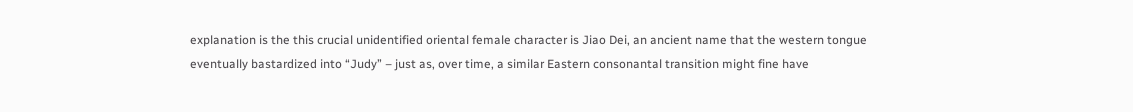explanation is the this crucial unidentified oriental female character is Jiao Dei, an ancient name that the western tongue eventually bastardized into “Judy” – just as, over time, a similar Eastern consonantal transition might fine have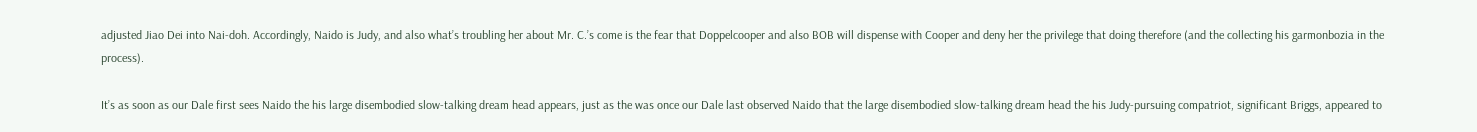adjusted Jiao Dei into Nai-doh. Accordingly, Naido is Judy, and also what’s troubling her about Mr. C.’s come is the fear that Doppelcooper and also BOB will dispense with Cooper and deny her the privilege that doing therefore (and the collecting his garmonbozia in the process).

It’s as soon as our Dale first sees Naido the his large disembodied slow-talking dream head appears, just as the was once our Dale last observed Naido that the large disembodied slow-talking dream head the his Judy-pursuing compatriot, significant Briggs, appeared to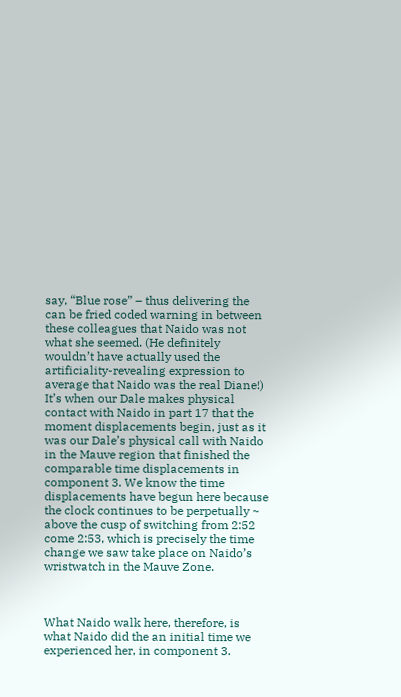say, “Blue rose” – thus delivering the can be fried coded warning in between these colleagues that Naido was not what she seemed. (He definitely wouldn’t have actually used the artificiality-revealing expression to average that Naido was the real Diane!) It’s when our Dale makes physical contact with Naido in part 17 that the moment displacements begin, just as it was our Dale’s physical call with Naido in the Mauve region that finished the comparable time displacements in component 3. We know the time displacements have begun here because the clock continues to be perpetually ~ above the cusp of switching from 2:52 come 2:53, which is precisely the time change we saw take place on Naido’s wristwatch in the Mauve Zone.



What Naido walk here, therefore, is what Naido did the an initial time we experienced her, in component 3.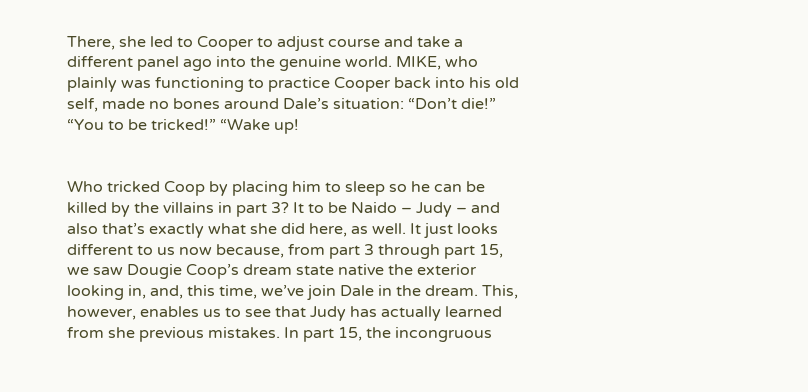There, she led to Cooper to adjust course and take a different panel ago into the genuine world. MIKE, who plainly was functioning to practice Cooper back into his old self, made no bones around Dale’s situation: “Don’t die!” “You to be tricked!” “Wake up!


Who tricked Coop by placing him to sleep so he can be killed by the villains in part 3? It to be Naido – Judy – and also that’s exactly what she did here, as well. It just looks different to us now because, from part 3 through part 15, we saw Dougie Coop’s dream state native the exterior looking in, and, this time, we’ve join Dale in the dream. This, however, enables us to see that Judy has actually learned from she previous mistakes. In part 15, the incongruous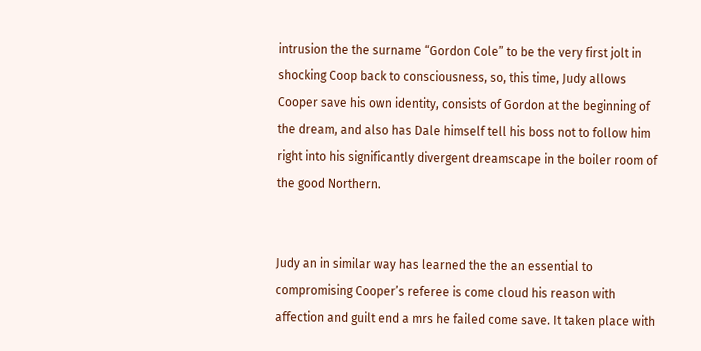intrusion the the surname “Gordon Cole” to be the very first jolt in shocking Coop back to consciousness, so, this time, Judy allows Cooper save his own identity, consists of Gordon at the beginning of the dream, and also has Dale himself tell his boss not to follow him right into his significantly divergent dreamscape in the boiler room of the good Northern.


Judy an in similar way has learned the the an essential to compromising Cooper’s referee is come cloud his reason with affection and guilt end a mrs he failed come save. It taken place with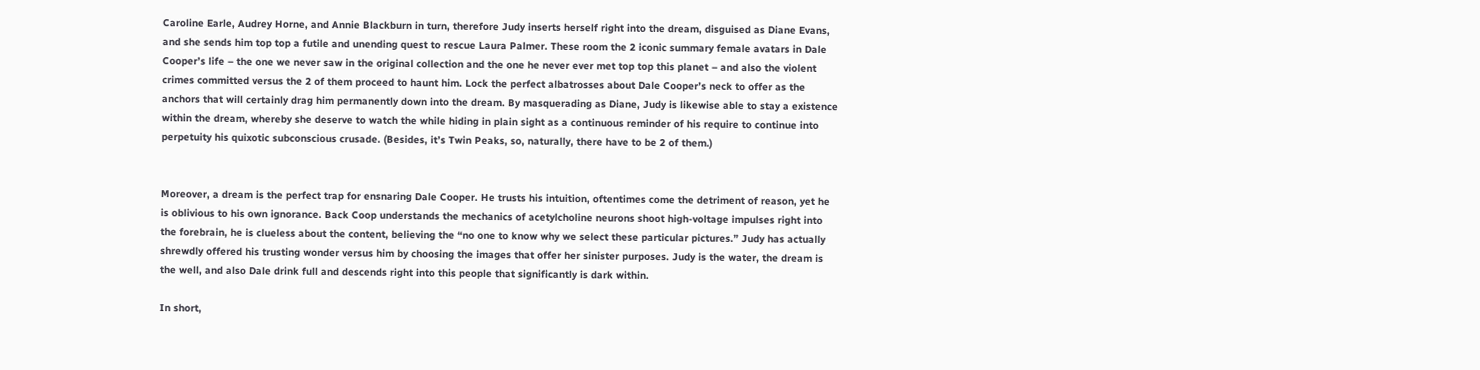Caroline Earle, Audrey Horne, and Annie Blackburn in turn, therefore Judy inserts herself right into the dream, disguised as Diane Evans, and she sends him top top a futile and unending quest to rescue Laura Palmer. These room the 2 iconic summary female avatars in Dale Cooper’s life – the one we never saw in the original collection and the one he never ever met top top this planet – and also the violent crimes committed versus the 2 of them proceed to haunt him. Lock the perfect albatrosses about Dale Cooper’s neck to offer as the anchors that will certainly drag him permanently down into the dream. By masquerading as Diane, Judy is likewise able to stay a existence within the dream, whereby she deserve to watch the while hiding in plain sight as a continuous reminder of his require to continue into perpetuity his quixotic subconscious crusade. (Besides, it’s Twin Peaks, so, naturally, there have to be 2 of them.)


Moreover, a dream is the perfect trap for ensnaring Dale Cooper. He trusts his intuition, oftentimes come the detriment of reason, yet he is oblivious to his own ignorance. Back Coop understands the mechanics of acetylcholine neurons shoot high-voltage impulses right into the forebrain, he is clueless about the content, believing the “no one to know why we select these particular pictures.” Judy has actually shrewdly offered his trusting wonder versus him by choosing the images that offer her sinister purposes. Judy is the water, the dream is the well, and also Dale drink full and descends right into this people that significantly is dark within.

In short,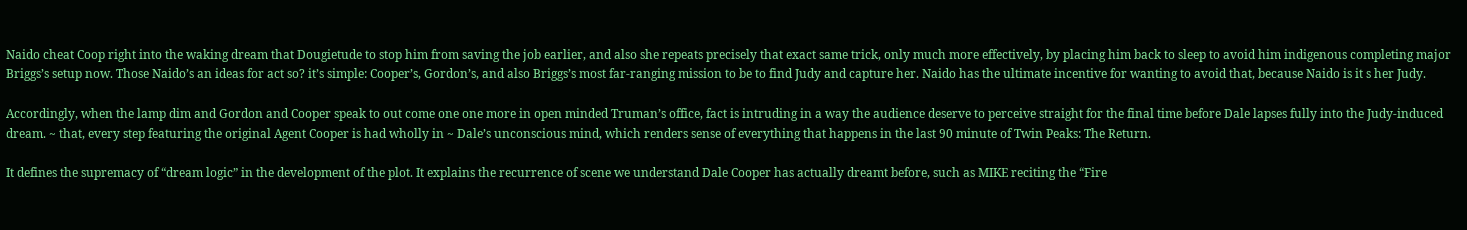Naido cheat Coop right into the waking dream that Dougietude to stop him from saving the job earlier, and also she repeats precisely that exact same trick, only much more effectively, by placing him back to sleep to avoid him indigenous completing major Briggs’s setup now. Those Naido’s an ideas for act so? it’s simple: Cooper’s, Gordon’s, and also Briggs’s most far-ranging mission to be to find Judy and capture her. Naido has the ultimate incentive for wanting to avoid that, because Naido is it s her Judy.

Accordingly, when the lamp dim and Gordon and Cooper speak to out come one one more in open minded Truman’s office, fact is intruding in a way the audience deserve to perceive straight for the final time before Dale lapses fully into the Judy-induced dream. ~ that, every step featuring the original Agent Cooper is had wholly in ~ Dale’s unconscious mind, which renders sense of everything that happens in the last 90 minute of Twin Peaks: The Return.

It defines the supremacy of “dream logic” in the development of the plot. It explains the recurrence of scene we understand Dale Cooper has actually dreamt before, such as MIKE reciting the “Fire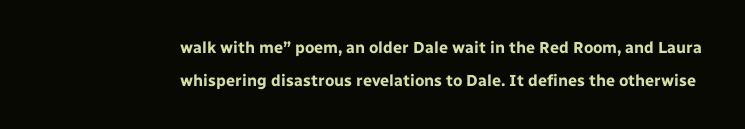walk with me” poem, an older Dale wait in the Red Room, and Laura whispering disastrous revelations to Dale. It defines the otherwise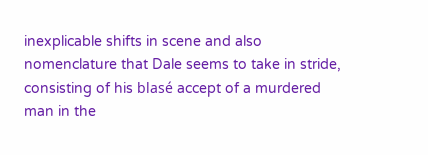inexplicable shifts in scene and also nomenclature that Dale seems to take in stride, consisting of his blasé accept of a murdered man in the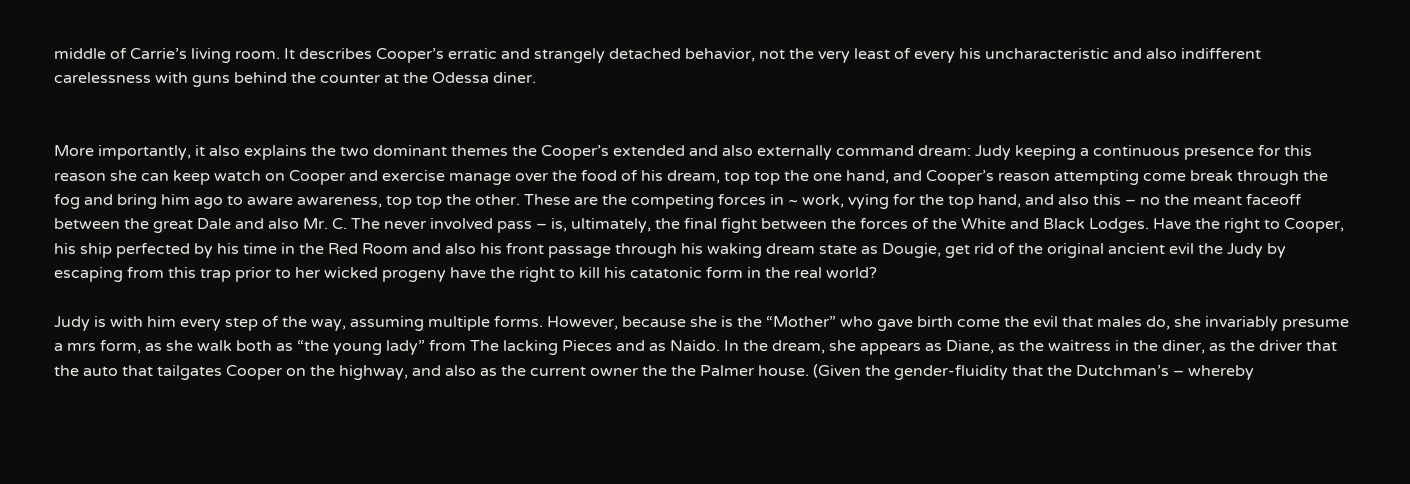middle of Carrie’s living room. It describes Cooper’s erratic and strangely detached behavior, not the very least of every his uncharacteristic and also indifferent carelessness with guns behind the counter at the Odessa diner.


More importantly, it also explains the two dominant themes the Cooper’s extended and also externally command dream: Judy keeping a continuous presence for this reason she can keep watch on Cooper and exercise manage over the food of his dream, top top the one hand, and Cooper’s reason attempting come break through the fog and bring him ago to aware awareness, top top the other. These are the competing forces in ~ work, vying for the top hand, and also this – no the meant faceoff between the great Dale and also Mr. C. The never involved pass – is, ultimately, the final fight between the forces of the White and Black Lodges. Have the right to Cooper, his ship perfected by his time in the Red Room and also his front passage through his waking dream state as Dougie, get rid of the original ancient evil the Judy by escaping from this trap prior to her wicked progeny have the right to kill his catatonic form in the real world?

Judy is with him every step of the way, assuming multiple forms. However, because she is the “Mother” who gave birth come the evil that males do, she invariably presume a mrs form, as she walk both as “the young lady” from The lacking Pieces and as Naido. In the dream, she appears as Diane, as the waitress in the diner, as the driver that the auto that tailgates Cooper on the highway, and also as the current owner the the Palmer house. (Given the gender-fluidity that the Dutchman’s – whereby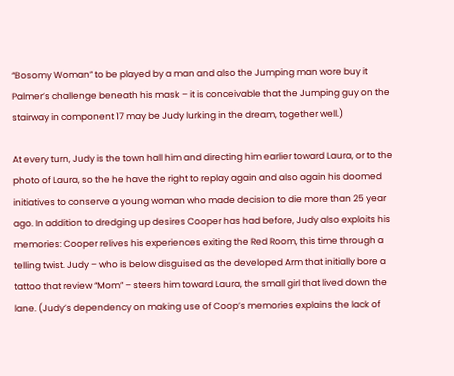“Bosomy Woman” to be played by a man and also the Jumping man wore buy it Palmer’s challenge beneath his mask – it is conceivable that the Jumping guy on the stairway in component 17 may be Judy lurking in the dream, together well.)

At every turn, Judy is the town hall him and directing him earlier toward Laura, or to the photo of Laura, so the he have the right to replay again and also again his doomed initiatives to conserve a young woman who made decision to die more than 25 year ago. In addition to dredging up desires Cooper has had before, Judy also exploits his memories: Cooper relives his experiences exiting the Red Room, this time through a telling twist. Judy – who is below disguised as the developed Arm that initially bore a tattoo that review “Mom” – steers him toward Laura, the small girl that lived down the lane. (Judy’s dependency on making use of Coop’s memories explains the lack of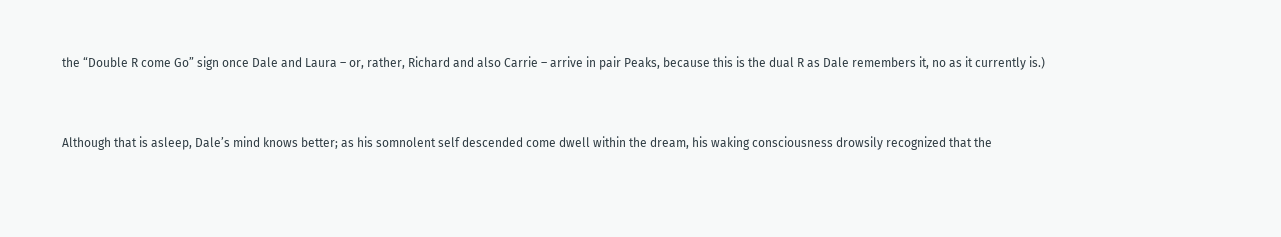the “Double R come Go” sign once Dale and Laura – or, rather, Richard and also Carrie – arrive in pair Peaks, because this is the dual R as Dale remembers it, no as it currently is.)


Although that is asleep, Dale’s mind knows better; as his somnolent self descended come dwell within the dream, his waking consciousness drowsily recognized that the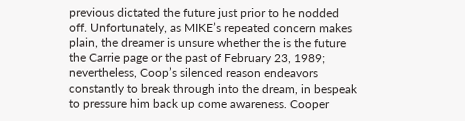previous dictated the future just prior to he nodded off. Unfortunately, as MIKE’s repeated concern makes plain, the dreamer is unsure whether the is the future the Carrie page or the past of February 23, 1989; nevertheless, Coop’s silenced reason endeavors constantly to break through into the dream, in bespeak to pressure him back up come awareness. Cooper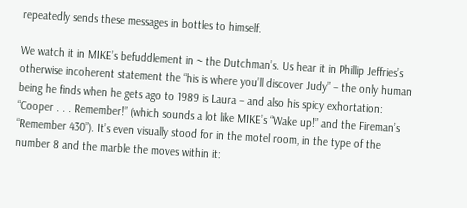repeatedly sends these messages in bottles to himself.

We watch it in MIKE’s befuddlement in ~ the Dutchman’s. Us hear it in Phillip Jeffries’s otherwise incoherent statement the “his is where you’ll discover Judy” – the only human being he finds when he gets ago to 1989 is Laura – and also his spicy exhortation: “Cooper . . . Remember!” (which sounds a lot like MIKE’s “Wake up!” and the Fireman’s “Remember 430”). It’s even visually stood for in the motel room, in the type of the number 8 and the marble the moves within it: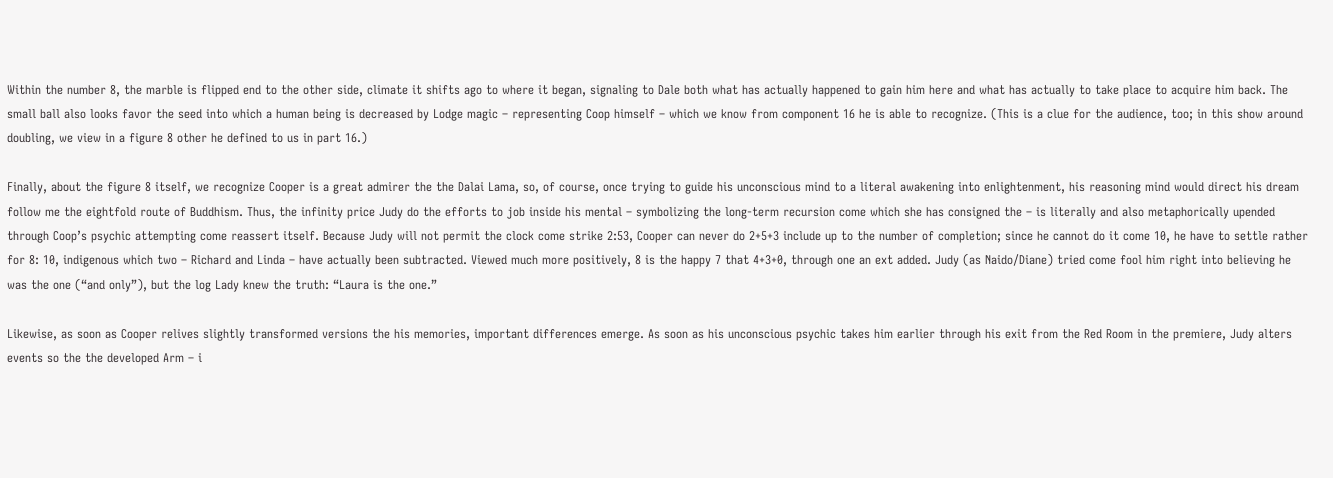Within the number 8, the marble is flipped end to the other side, climate it shifts ago to where it began, signaling to Dale both what has actually happened to gain him here and what has actually to take place to acquire him back. The small ball also looks favor the seed into which a human being is decreased by Lodge magic – representing Coop himself – which we know from component 16 he is able to recognize. (This is a clue for the audience, too; in this show around doubling, we view in a figure 8 other he defined to us in part 16.)

Finally, about the figure 8 itself, we recognize Cooper is a great admirer the the Dalai Lama, so, of course, once trying to guide his unconscious mind to a literal awakening into enlightenment, his reasoning mind would direct his dream follow me the eightfold route of Buddhism. Thus, the infinity price Judy do the efforts to job inside his mental – symbolizing the long-term recursion come which she has consigned the – is literally and also metaphorically upended through Coop’s psychic attempting come reassert itself. Because Judy will not permit the clock come strike 2:53, Cooper can never do 2+5+3 include up to the number of completion; since he cannot do it come 10, he have to settle rather for 8: 10, indigenous which two – Richard and Linda – have actually been subtracted. Viewed much more positively, 8 is the happy 7 that 4+3+0, through one an ext added. Judy (as Naido/Diane) tried come fool him right into believing he was the one (“and only”), but the log Lady knew the truth: “Laura is the one.”

Likewise, as soon as Cooper relives slightly transformed versions the his memories, important differences emerge. As soon as his unconscious psychic takes him earlier through his exit from the Red Room in the premiere, Judy alters events so the the developed Arm – i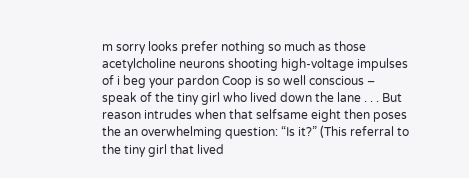m sorry looks prefer nothing so much as those acetylcholine neurons shooting high-voltage impulses of i beg your pardon Coop is so well conscious – speak of the tiny girl who lived down the lane . . . But reason intrudes when that selfsame eight then poses the an overwhelming question: “Is it?” (This referral to the tiny girl that lived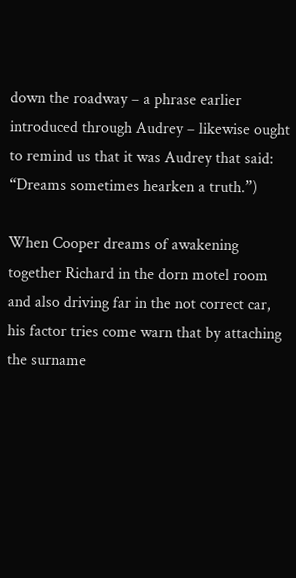down the roadway – a phrase earlier introduced through Audrey – likewise ought to remind us that it was Audrey that said: “Dreams sometimes hearken a truth.”)

When Cooper dreams of awakening together Richard in the dorn motel room and also driving far in the not correct car, his factor tries come warn that by attaching the surname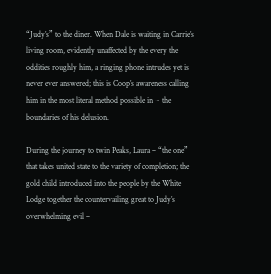“Judy’s” to the diner. When Dale is waiting in Carrie’s living room, evidently unaffected by the every the oddities roughly him, a ringing phone intrudes yet is never ever answered; this is Coop’s awareness calling him in the most literal method possible in ~ the boundaries of his delusion.

During the journey to twin Peaks, Laura – “the one” that takes united state to the variety of completion; the gold child introduced into the people by the White Lodge together the countervailing great to Judy’s overwhelming evil –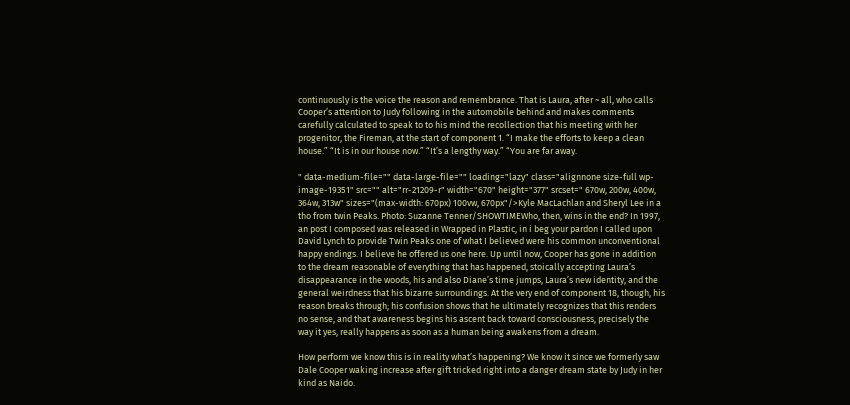continuously is the voice the reason and remembrance. That is Laura, after ~ all, who calls Cooper’s attention to Judy following in the automobile behind and makes comments carefully calculated to speak to to his mind the recollection that his meeting with her progenitor, the Fireman, at the start of component 1. “I make the efforts to keep a clean house.” “It is in our house now.” “It’s a lengthy way.” “You are far away.

" data-medium-file="" data-large-file="" loading="lazy" class="alignnone size-full wp-image-19351" src="" alt="rr-21209-r" width="670" height="377" srcset=" 670w, 200w, 400w, 364w, 313w" sizes="(max-width: 670px) 100vw, 670px"/>Kyle MacLachlan and Sheryl Lee in a tho from twin Peaks. Photo: Suzanne Tenner/SHOWTIMEWho, then, wins in the end? In 1997, an post I composed was released in Wrapped in Plastic, in i beg your pardon I called upon David Lynch to provide Twin Peaks one of what I believed were his common unconventional happy endings. I believe he offered us one here. Up until now, Cooper has gone in addition to the dream reasonable of everything that has happened, stoically accepting Laura’s disappearance in the woods, his and also Diane’s time jumps, Laura’s new identity, and the general weirdness that his bizarre surroundings. At the very end of component 18, though, his reason breaks through; his confusion shows that he ultimately recognizes that this renders no sense, and that awareness begins his ascent back toward consciousness, precisely the way it yes, really happens as soon as a human being awakens from a dream.

How perform we know this is in reality what’s happening? We know it since we formerly saw Dale Cooper waking increase after gift tricked right into a danger dream state by Judy in her kind as Naido.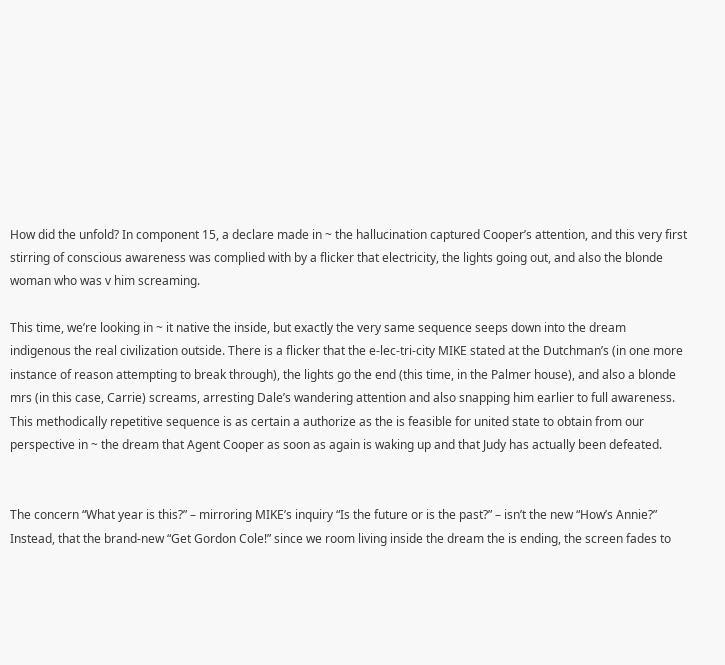How did the unfold? In component 15, a declare made in ~ the hallucination captured Cooper’s attention, and this very first stirring of conscious awareness was complied with by a flicker that electricity, the lights going out, and also the blonde woman who was v him screaming.

This time, we’re looking in ~ it native the inside, but exactly the very same sequence seeps down into the dream indigenous the real civilization outside. There is a flicker that the e-lec-tri-city MIKE stated at the Dutchman’s (in one more instance of reason attempting to break through), the lights go the end (this time, in the Palmer house), and also a blonde mrs (in this case, Carrie) screams, arresting Dale’s wandering attention and also snapping him earlier to full awareness. This methodically repetitive sequence is as certain a authorize as the is feasible for united state to obtain from our perspective in ~ the dream that Agent Cooper as soon as again is waking up and that Judy has actually been defeated.


The concern “What year is this?” – mirroring MIKE’s inquiry “Is the future or is the past?” – isn’t the new “How’s Annie?” Instead, that the brand-new “Get Gordon Cole!” since we room living inside the dream the is ending, the screen fades to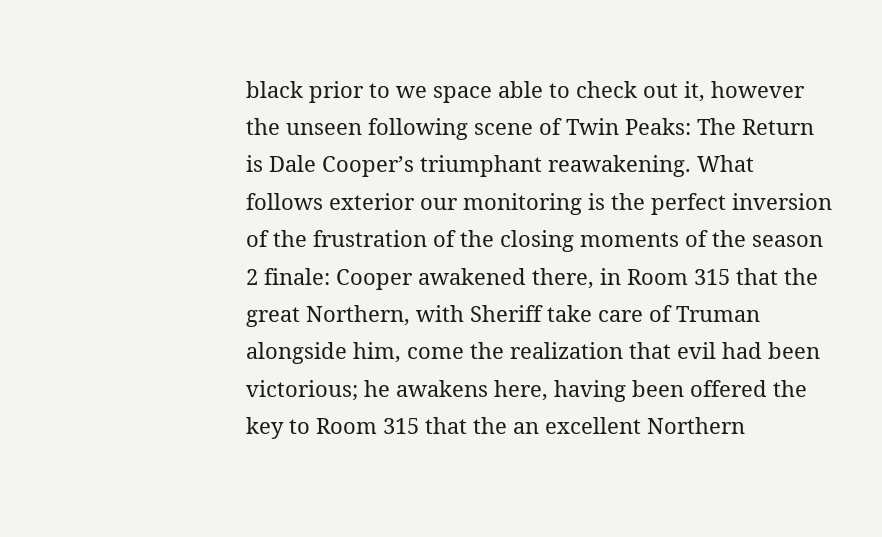black prior to we space able to check out it, however the unseen following scene of Twin Peaks: The Return is Dale Cooper’s triumphant reawakening. What follows exterior our monitoring is the perfect inversion of the frustration of the closing moments of the season 2 finale: Cooper awakened there, in Room 315 that the great Northern, with Sheriff take care of Truman alongside him, come the realization that evil had been victorious; he awakens here, having been offered the key to Room 315 that the an excellent Northern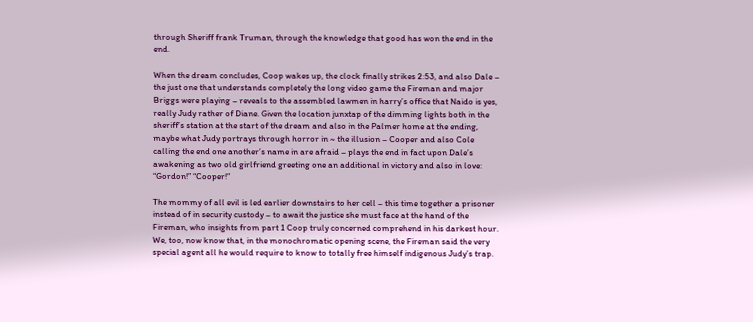through Sheriff frank Truman, through the knowledge that good has won the end in the end.

When the dream concludes, Coop wakes up, the clock finally strikes 2:53, and also Dale – the just one that understands completely the long video game the Fireman and major Briggs were playing – reveals to the assembled lawmen in harry’s office that Naido is yes, really Judy rather of Diane. Given the location junxtap of the dimming lights both in the sheriff’s station at the start of the dream and also in the Palmer home at the ending, maybe what Judy portrays through horror in ~ the illusion – Cooper and also Cole calling the end one another’s name in are afraid – plays the end in fact upon Dale’s awakening as two old girlfriend greeting one an additional in victory and also in love: “Gordon!” “Cooper!”

The mommy of all evil is led earlier downstairs to her cell – this time together a prisoner instead of in security custody – to await the justice she must face at the hand of the Fireman, who insights from part 1 Coop truly concerned comprehend in his darkest hour. We, too, now know that, in the monochromatic opening scene, the Fireman said the very special agent all he would require to know to totally free himself indigenous Judy’s trap.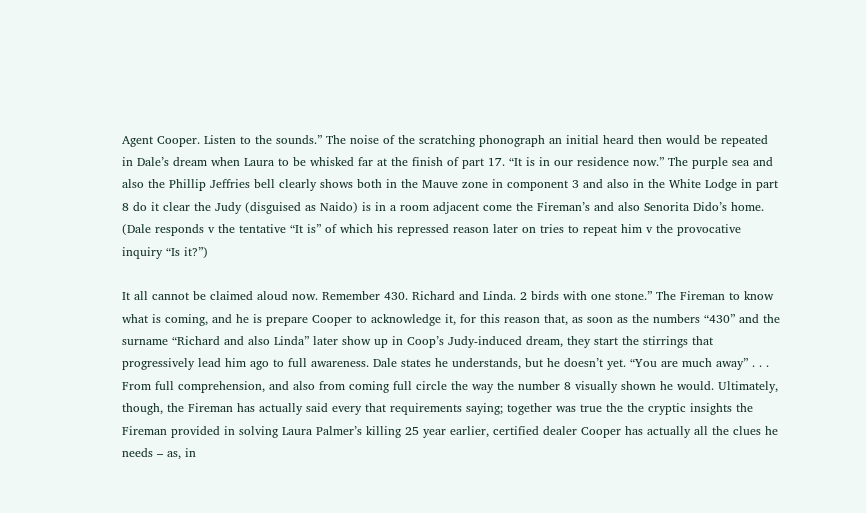Agent Cooper. Listen to the sounds.” The noise of the scratching phonograph an initial heard then would be repeated in Dale’s dream when Laura to be whisked far at the finish of part 17. “It is in our residence now.” The purple sea and also the Phillip Jeffries bell clearly shows both in the Mauve zone in component 3 and also in the White Lodge in part 8 do it clear the Judy (disguised as Naido) is in a room adjacent come the Fireman’s and also Senorita Dido’s home. (Dale responds v the tentative “It is” of which his repressed reason later on tries to repeat him v the provocative inquiry “Is it?”)

It all cannot be claimed aloud now. Remember 430. Richard and Linda. 2 birds with one stone.” The Fireman to know what is coming, and he is prepare Cooper to acknowledge it, for this reason that, as soon as the numbers “430” and the surname “Richard and also Linda” later show up in Coop’s Judy-induced dream, they start the stirrings that progressively lead him ago to full awareness. Dale states he understands, but he doesn’t yet. “You are much away” . . . From full comprehension, and also from coming full circle the way the number 8 visually shown he would. Ultimately, though, the Fireman has actually said every that requirements saying; together was true the the cryptic insights the Fireman provided in solving Laura Palmer’s killing 25 year earlier, certified dealer Cooper has actually all the clues he needs – as, in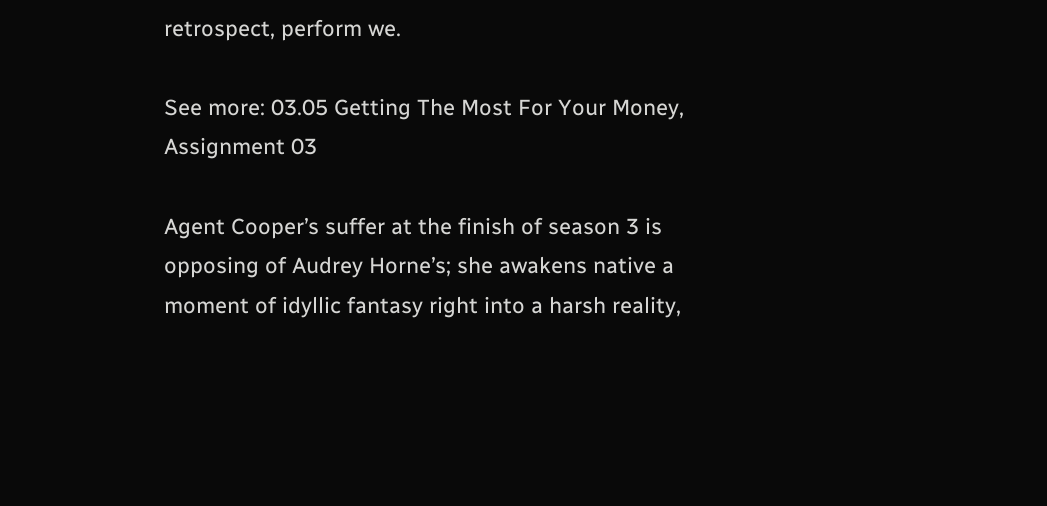retrospect, perform we.

See more: 03.05 Getting The Most For Your Money, Assignment 03

Agent Cooper’s suffer at the finish of season 3 is opposing of Audrey Horne’s; she awakens native a moment of idyllic fantasy right into a harsh reality,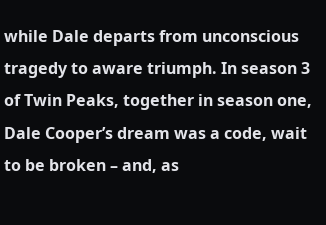while Dale departs from unconscious tragedy to aware triumph. In season 3 of Twin Peaks, together in season one, Dale Cooper’s dream was a code, wait to be broken – and, as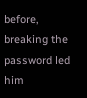before, breaking the password led him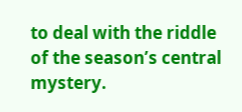to deal with the riddle of the season’s central mystery.